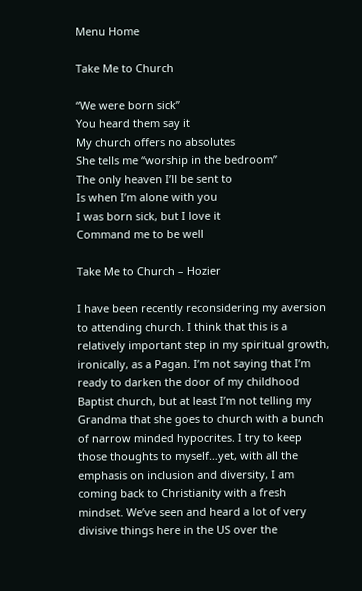Menu Home

Take Me to Church

“We were born sick”
You heard them say it
My church offers no absolutes
She tells me “worship in the bedroom”
The only heaven I’ll be sent to
Is when I’m alone with you
I was born sick, but I love it
Command me to be well

Take Me to Church – Hozier

I have been recently reconsidering my aversion to attending church. I think that this is a relatively important step in my spiritual growth, ironically, as a Pagan. I’m not saying that I’m ready to darken the door of my childhood Baptist church, but at least I’m not telling my Grandma that she goes to church with a bunch of narrow minded hypocrites. I try to keep those thoughts to myself…yet, with all the emphasis on inclusion and diversity, I am coming back to Christianity with a fresh mindset. We’ve seen and heard a lot of very divisive things here in the US over the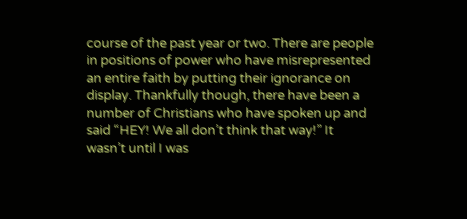course of the past year or two. There are people in positions of power who have misrepresented an entire faith by putting their ignorance on display. Thankfully though, there have been a number of Christians who have spoken up and said “HEY! We all don’t think that way!” It wasn’t until I was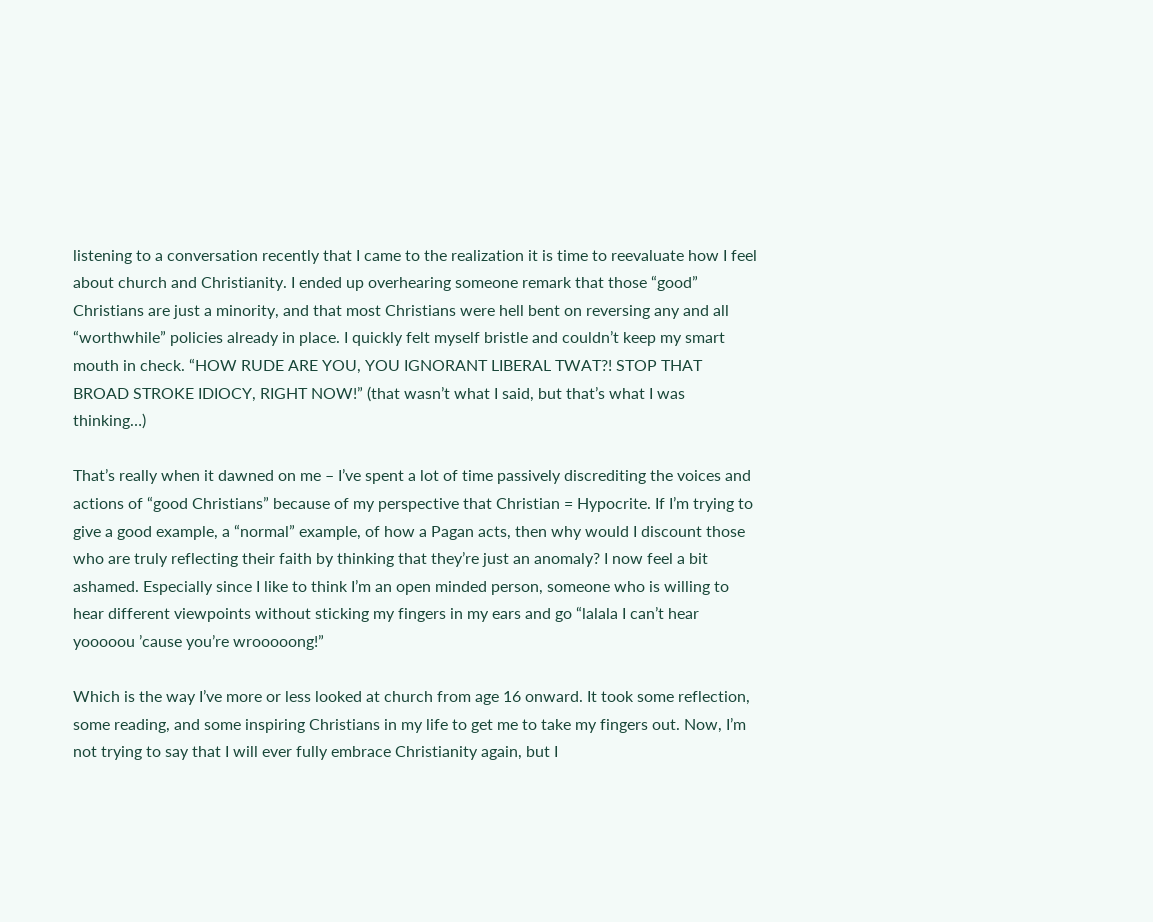listening to a conversation recently that I came to the realization it is time to reevaluate how I feel about church and Christianity. I ended up overhearing someone remark that those “good” Christians are just a minority, and that most Christians were hell bent on reversing any and all “worthwhile” policies already in place. I quickly felt myself bristle and couldn’t keep my smart mouth in check. “HOW RUDE ARE YOU, YOU IGNORANT LIBERAL TWAT?! STOP THAT BROAD STROKE IDIOCY, RIGHT NOW!” (that wasn’t what I said, but that’s what I was thinking…)

That’s really when it dawned on me – I’ve spent a lot of time passively discrediting the voices and actions of “good Christians” because of my perspective that Christian = Hypocrite. If I’m trying to give a good example, a “normal” example, of how a Pagan acts, then why would I discount those who are truly reflecting their faith by thinking that they’re just an anomaly? I now feel a bit ashamed. Especially since I like to think I’m an open minded person, someone who is willing to hear different viewpoints without sticking my fingers in my ears and go “lalala I can’t hear yooooou ’cause you’re wrooooong!”

Which is the way I’ve more or less looked at church from age 16 onward. It took some reflection, some reading, and some inspiring Christians in my life to get me to take my fingers out. Now, I’m not trying to say that I will ever fully embrace Christianity again, but I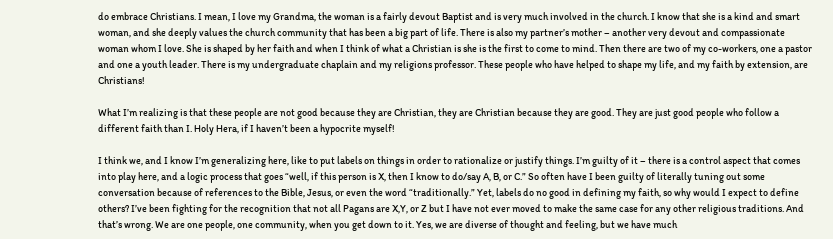do embrace Christians. I mean, I love my Grandma, the woman is a fairly devout Baptist and is very much involved in the church. I know that she is a kind and smart woman, and she deeply values the church community that has been a big part of life. There is also my partner’s mother – another very devout and compassionate woman whom I love. She is shaped by her faith and when I think of what a Christian is she is the first to come to mind. Then there are two of my co-workers, one a pastor and one a youth leader. There is my undergraduate chaplain and my religions professor. These people who have helped to shape my life, and my faith by extension, are Christians!

What I’m realizing is that these people are not good because they are Christian, they are Christian because they are good. They are just good people who follow a different faith than I. Holy Hera, if I haven’t been a hypocrite myself!

I think we, and I know I’m generalizing here, like to put labels on things in order to rationalize or justify things. I’m guilty of it – there is a control aspect that comes into play here, and a logic process that goes “well, if this person is X, then I know to do/say A, B, or C.” So often have I been guilty of literally tuning out some conversation because of references to the Bible, Jesus, or even the word “traditionally.” Yet, labels do no good in defining my faith, so why would I expect to define others? I’ve been fighting for the recognition that not all Pagans are X,Y, or Z but I have not ever moved to make the same case for any other religious traditions. And that’s wrong. We are one people, one community, when you get down to it. Yes, we are diverse of thought and feeling, but we have much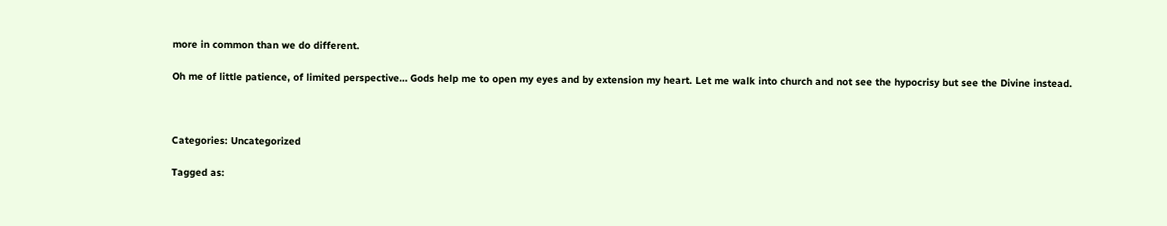more in common than we do different.

Oh me of little patience, of limited perspective… Gods help me to open my eyes and by extension my heart. Let me walk into church and not see the hypocrisy but see the Divine instead.



Categories: Uncategorized

Tagged as: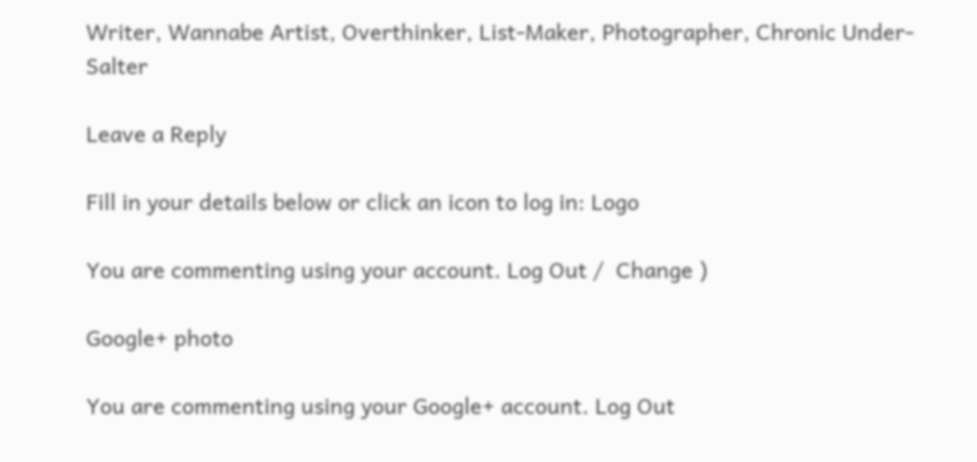Writer, Wannabe Artist, Overthinker, List-Maker, Photographer, Chronic Under-Salter

Leave a Reply

Fill in your details below or click an icon to log in: Logo

You are commenting using your account. Log Out /  Change )

Google+ photo

You are commenting using your Google+ account. Log Out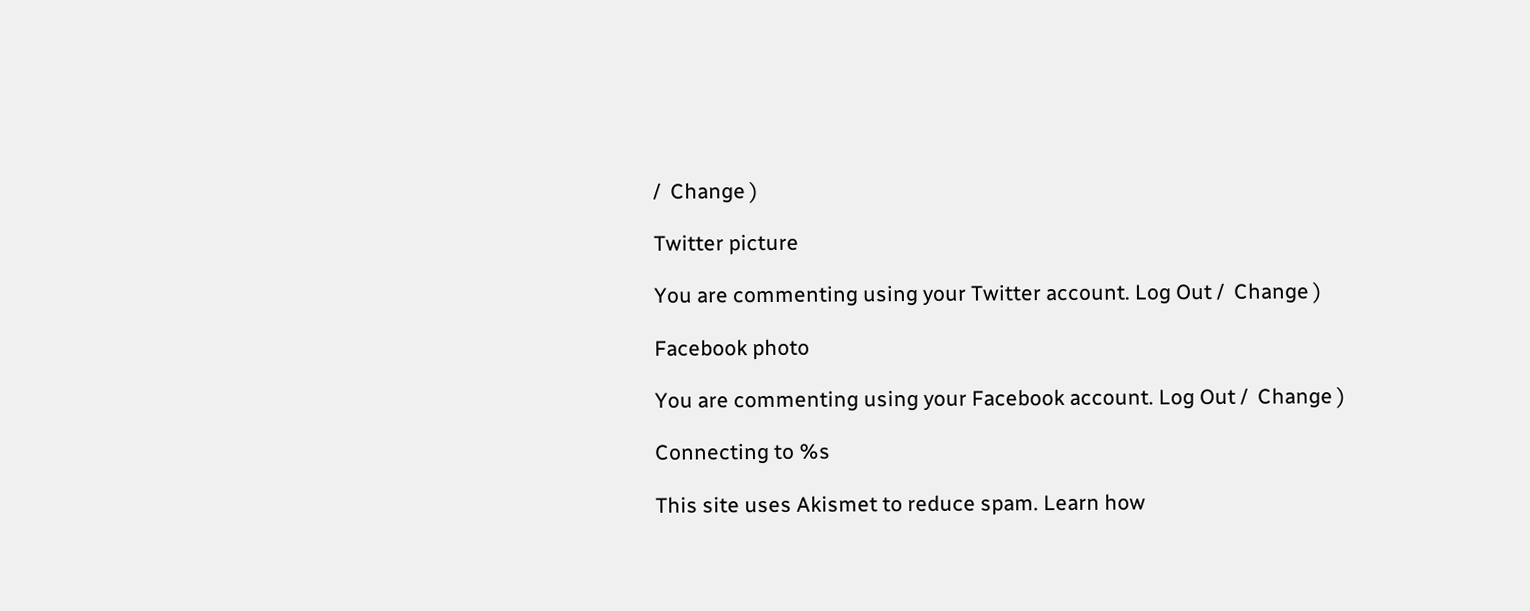/  Change )

Twitter picture

You are commenting using your Twitter account. Log Out /  Change )

Facebook photo

You are commenting using your Facebook account. Log Out /  Change )

Connecting to %s

This site uses Akismet to reduce spam. Learn how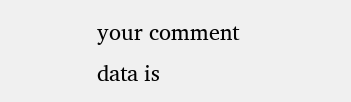your comment data is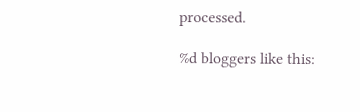processed.

%d bloggers like this: